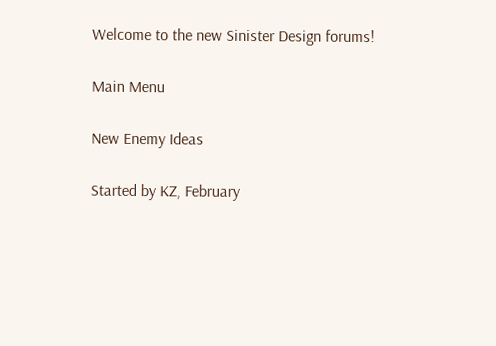Welcome to the new Sinister Design forums!

Main Menu

New Enemy Ideas

Started by KZ, February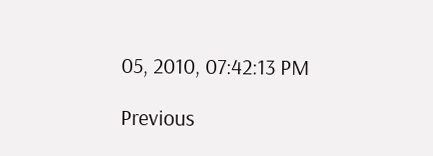05, 2010, 07:42:13 PM

Previous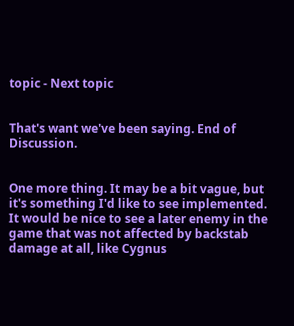topic - Next topic


That's want we've been saying. End of Discussion.


One more thing. It may be a bit vague, but it's something I'd like to see implemented. It would be nice to see a later enemy in the game that was not affected by backstab damage at all, like Cygnus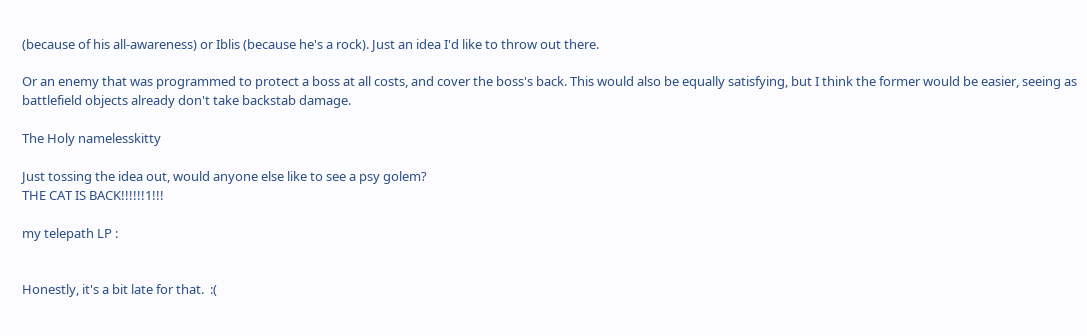(because of his all-awareness) or Iblis (because he's a rock). Just an idea I'd like to throw out there.

Or an enemy that was programmed to protect a boss at all costs, and cover the boss's back. This would also be equally satisfying, but I think the former would be easier, seeing as battlefield objects already don't take backstab damage.

The Holy namelesskitty

Just tossing the idea out, would anyone else like to see a psy golem?
THE CAT IS BACK!!!!!!1!!!

my telepath LP :


Honestly, it's a bit late for that.  :(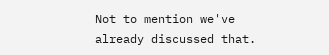Not to mention we've already discussed that.